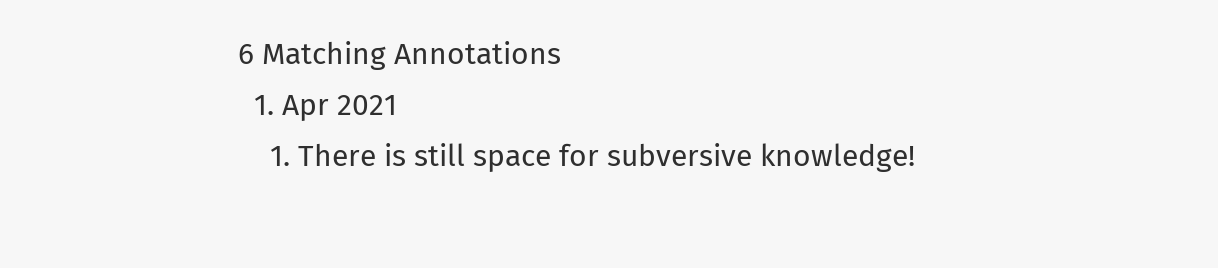6 Matching Annotations
  1. Apr 2021
    1. There is still space for subversive knowledge!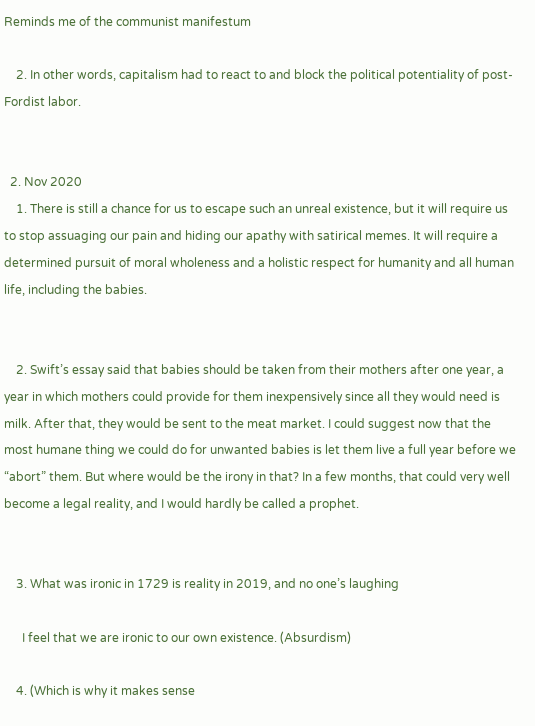Reminds me of the communist manifestum

    2. In other words, capitalism had to react to and block the political potentiality of post-Fordist labor.


  2. Nov 2020
    1. There is still a chance for us to escape such an unreal existence, but it will require us to stop assuaging our pain and hiding our apathy with satirical memes. It will require a determined pursuit of moral wholeness and a holistic respect for humanity and all human life, including the babies.


    2. Swift’s essay said that babies should be taken from their mothers after one year, a year in which mothers could provide for them inexpensively since all they would need is milk. After that, they would be sent to the meat market. I could suggest now that the most humane thing we could do for unwanted babies is let them live a full year before we “abort” them. But where would be the irony in that? In a few months, that could very well become a legal reality, and I would hardly be called a prophet.


    3. What was ironic in 1729 is reality in 2019, and no one’s laughing

      I feel that we are ironic to our own existence. (Absurdism)

    4. (Which is why it makes sense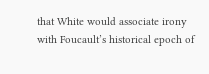that White would associate irony with Foucault’s historical epoch of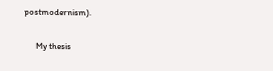postmodernism).

      My thesis